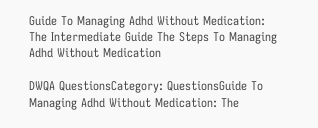Guide To Managing Adhd Without Medication: The Intermediate Guide The Steps To Managing Adhd Without Medication

DWQA QuestionsCategory: QuestionsGuide To Managing Adhd Without Medication: The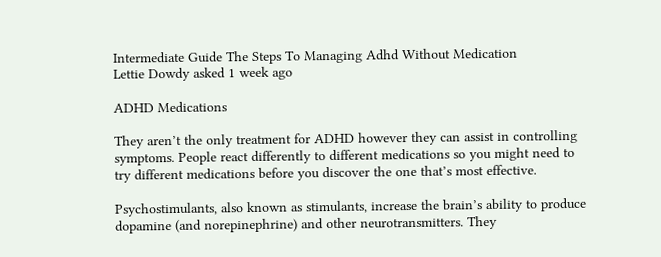Intermediate Guide The Steps To Managing Adhd Without Medication
Lettie Dowdy asked 1 week ago

ADHD Medications

They aren’t the only treatment for ADHD however they can assist in controlling symptoms. People react differently to different medications so you might need to try different medications before you discover the one that’s most effective.

Psychostimulants, also known as stimulants, increase the brain’s ability to produce dopamine (and norepinephrine) and other neurotransmitters. They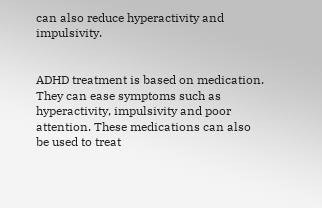can also reduce hyperactivity and impulsivity.


ADHD treatment is based on medication. They can ease symptoms such as hyperactivity, impulsivity and poor attention. These medications can also be used to treat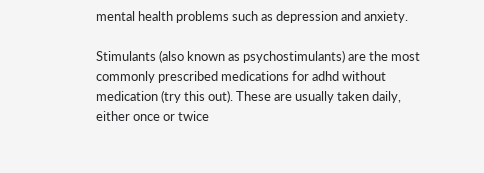mental health problems such as depression and anxiety.

Stimulants (also known as psychostimulants) are the most commonly prescribed medications for adhd without medication (try this out). These are usually taken daily, either once or twice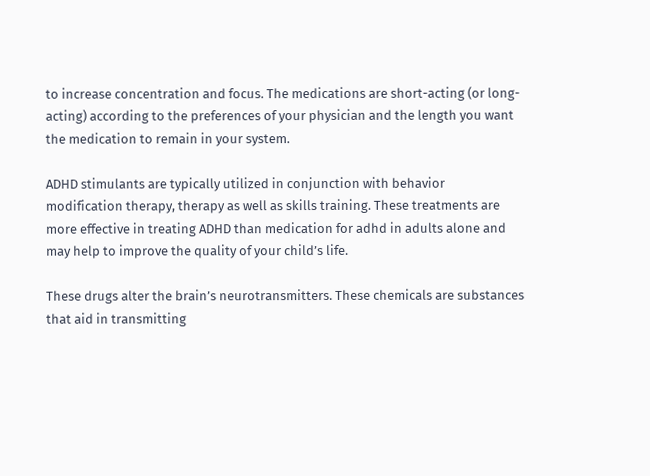to increase concentration and focus. The medications are short-acting (or long-acting) according to the preferences of your physician and the length you want the medication to remain in your system.

ADHD stimulants are typically utilized in conjunction with behavior modification therapy, therapy as well as skills training. These treatments are more effective in treating ADHD than medication for adhd in adults alone and may help to improve the quality of your child’s life.

These drugs alter the brain’s neurotransmitters. These chemicals are substances that aid in transmitting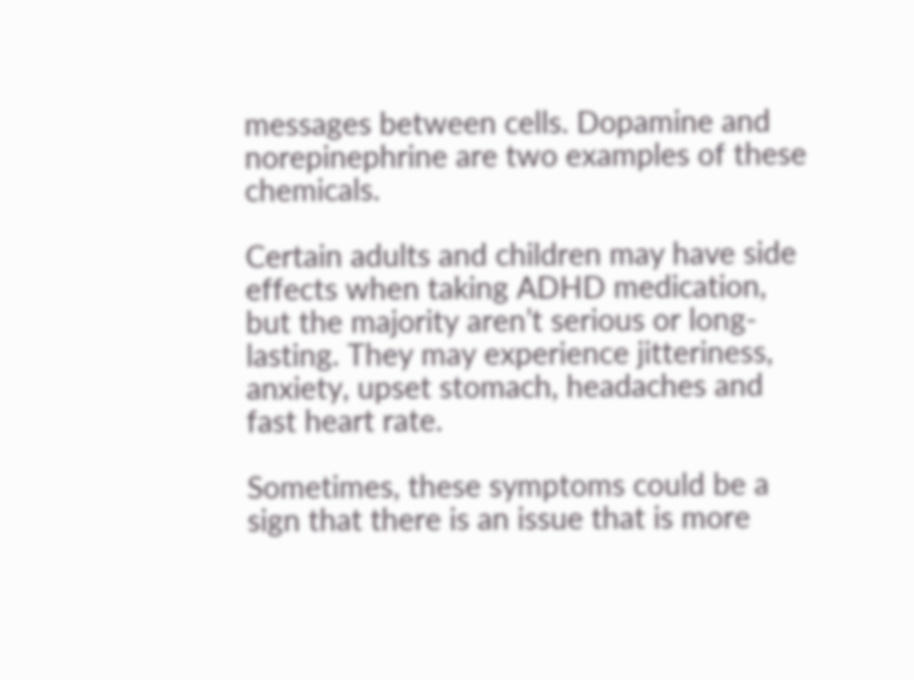messages between cells. Dopamine and norepinephrine are two examples of these chemicals.

Certain adults and children may have side effects when taking ADHD medication, but the majority aren’t serious or long-lasting. They may experience jitteriness, anxiety, upset stomach, headaches and fast heart rate.

Sometimes, these symptoms could be a sign that there is an issue that is more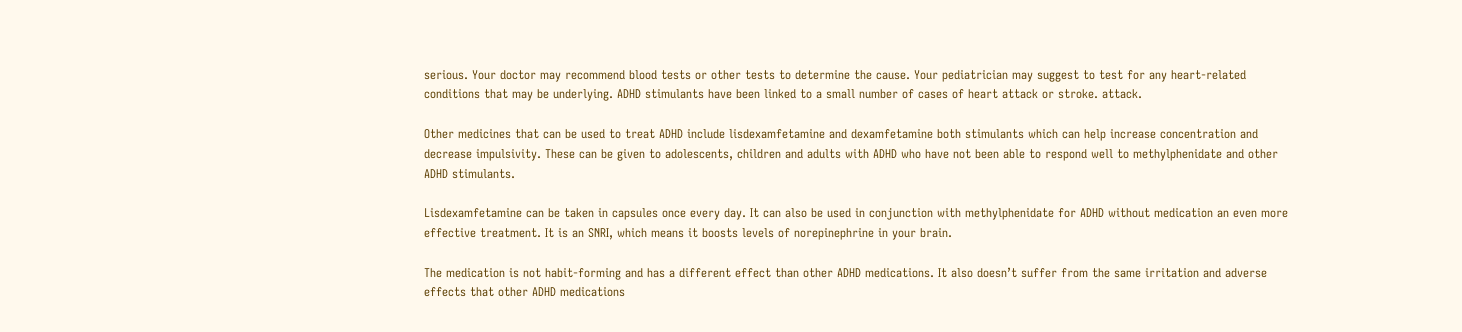serious. Your doctor may recommend blood tests or other tests to determine the cause. Your pediatrician may suggest to test for any heart-related conditions that may be underlying. ADHD stimulants have been linked to a small number of cases of heart attack or stroke. attack.

Other medicines that can be used to treat ADHD include lisdexamfetamine and dexamfetamine both stimulants which can help increase concentration and decrease impulsivity. These can be given to adolescents, children and adults with ADHD who have not been able to respond well to methylphenidate and other ADHD stimulants.

Lisdexamfetamine can be taken in capsules once every day. It can also be used in conjunction with methylphenidate for ADHD without medication an even more effective treatment. It is an SNRI, which means it boosts levels of norepinephrine in your brain.

The medication is not habit-forming and has a different effect than other ADHD medications. It also doesn’t suffer from the same irritation and adverse effects that other ADHD medications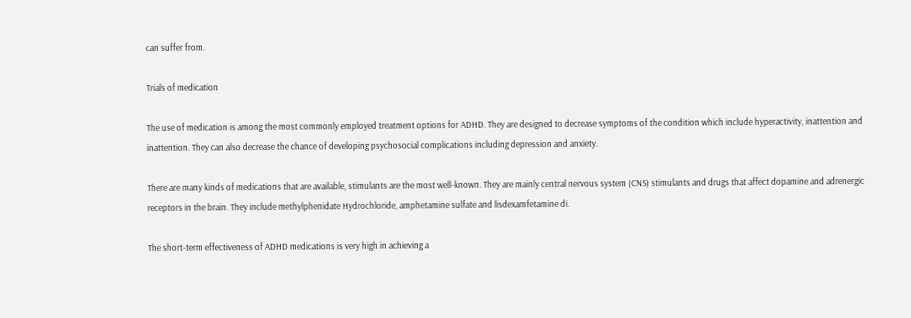can suffer from.

Trials of medication

The use of medication is among the most commonly employed treatment options for ADHD. They are designed to decrease symptoms of the condition which include hyperactivity, inattention and inattention. They can also decrease the chance of developing psychosocial complications including depression and anxiety.

There are many kinds of medications that are available, stimulants are the most well-known. They are mainly central nervous system (CNS) stimulants and drugs that affect dopamine and adrenergic receptors in the brain. They include methylphenidate Hydrochloride, amphetamine sulfate and lisdexamfetamine di.

The short-term effectiveness of ADHD medications is very high in achieving a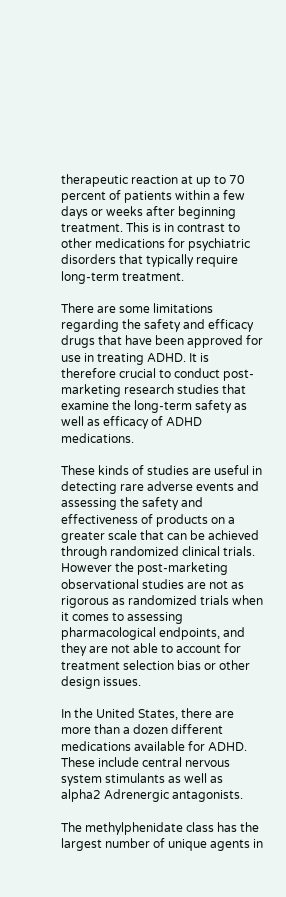therapeutic reaction at up to 70 percent of patients within a few days or weeks after beginning treatment. This is in contrast to other medications for psychiatric disorders that typically require long-term treatment.

There are some limitations regarding the safety and efficacy drugs that have been approved for use in treating ADHD. It is therefore crucial to conduct post-marketing research studies that examine the long-term safety as well as efficacy of ADHD medications.

These kinds of studies are useful in detecting rare adverse events and assessing the safety and effectiveness of products on a greater scale that can be achieved through randomized clinical trials. However the post-marketing observational studies are not as rigorous as randomized trials when it comes to assessing pharmacological endpoints, and they are not able to account for treatment selection bias or other design issues.

In the United States, there are more than a dozen different medications available for ADHD. These include central nervous system stimulants as well as alpha2 Adrenergic antagonists.

The methylphenidate class has the largest number of unique agents in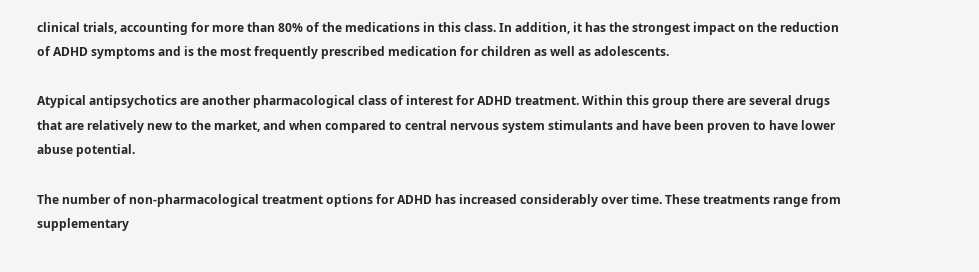clinical trials, accounting for more than 80% of the medications in this class. In addition, it has the strongest impact on the reduction of ADHD symptoms and is the most frequently prescribed medication for children as well as adolescents.

Atypical antipsychotics are another pharmacological class of interest for ADHD treatment. Within this group there are several drugs that are relatively new to the market, and when compared to central nervous system stimulants and have been proven to have lower abuse potential.

The number of non-pharmacological treatment options for ADHD has increased considerably over time. These treatments range from supplementary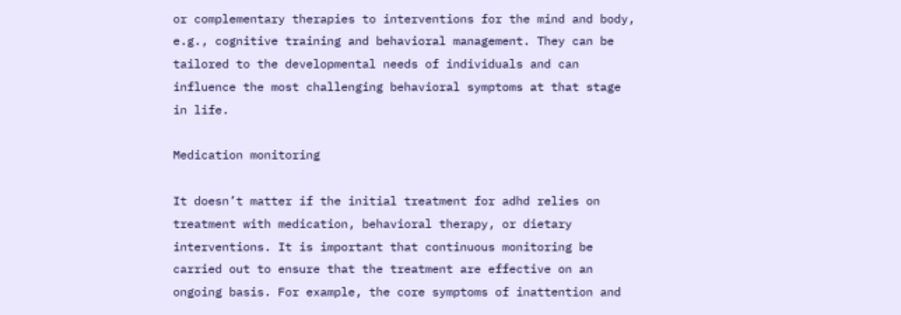or complementary therapies to interventions for the mind and body, e.g., cognitive training and behavioral management. They can be tailored to the developmental needs of individuals and can influence the most challenging behavioral symptoms at that stage in life.

Medication monitoring

It doesn’t matter if the initial treatment for adhd relies on treatment with medication, behavioral therapy, or dietary interventions. It is important that continuous monitoring be carried out to ensure that the treatment are effective on an ongoing basis. For example, the core symptoms of inattention and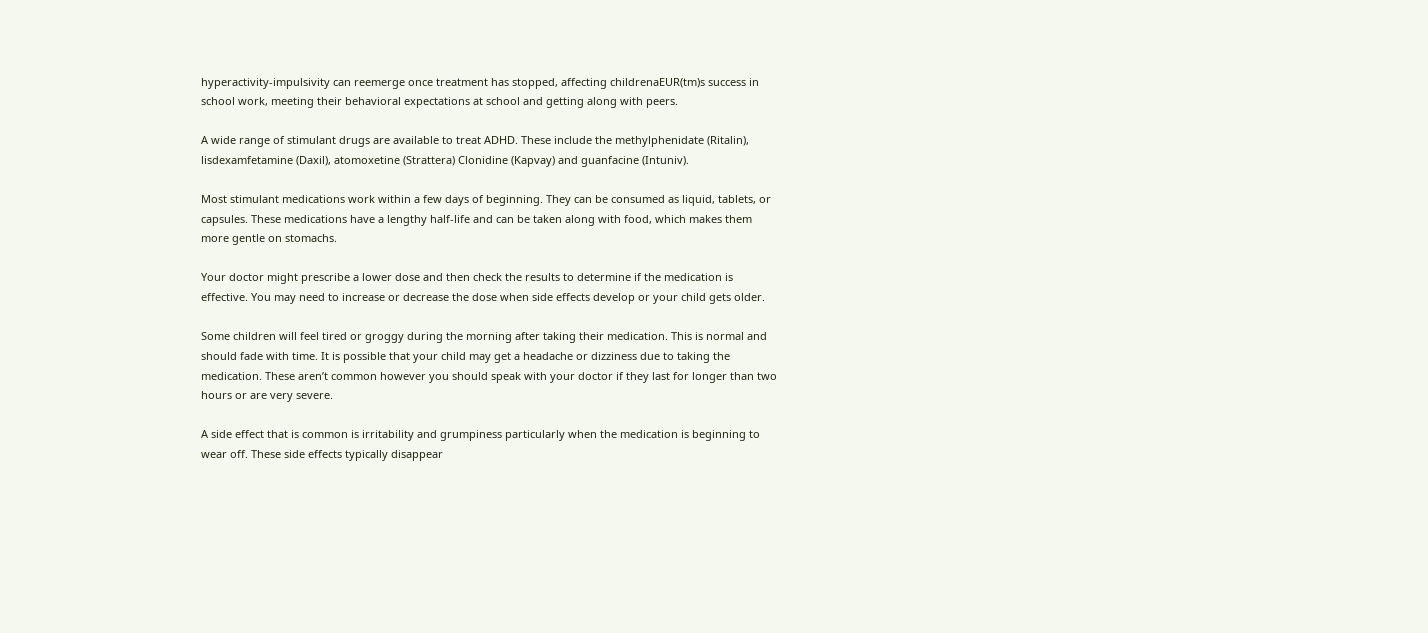hyperactivity-impulsivity can reemerge once treatment has stopped, affecting childrenaEUR(tm)s success in school work, meeting their behavioral expectations at school and getting along with peers.

A wide range of stimulant drugs are available to treat ADHD. These include the methylphenidate (Ritalin), lisdexamfetamine (Daxil), atomoxetine (Strattera) Clonidine (Kapvay) and guanfacine (Intuniv).

Most stimulant medications work within a few days of beginning. They can be consumed as liquid, tablets, or capsules. These medications have a lengthy half-life and can be taken along with food, which makes them more gentle on stomachs.

Your doctor might prescribe a lower dose and then check the results to determine if the medication is effective. You may need to increase or decrease the dose when side effects develop or your child gets older.

Some children will feel tired or groggy during the morning after taking their medication. This is normal and should fade with time. It is possible that your child may get a headache or dizziness due to taking the medication. These aren’t common however you should speak with your doctor if they last for longer than two hours or are very severe.

A side effect that is common is irritability and grumpiness particularly when the medication is beginning to wear off. These side effects typically disappear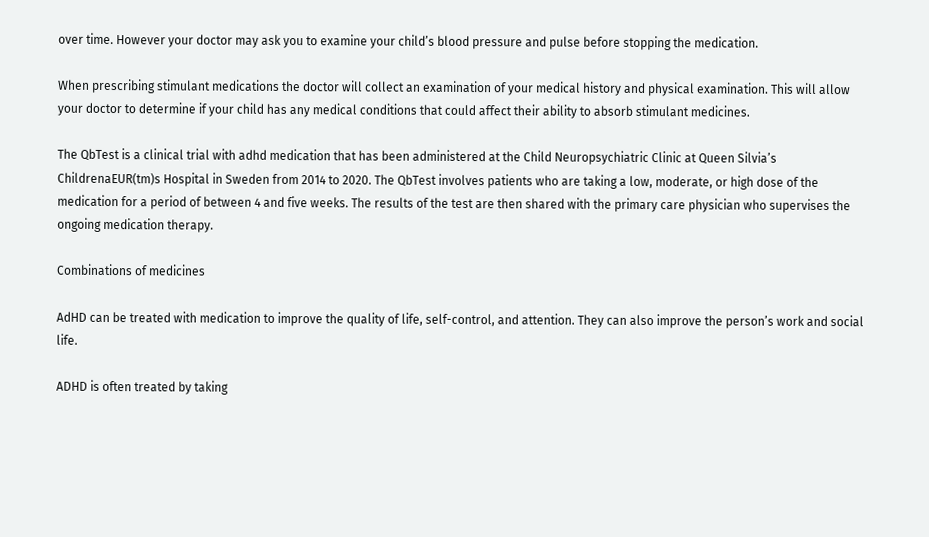over time. However your doctor may ask you to examine your child’s blood pressure and pulse before stopping the medication.

When prescribing stimulant medications the doctor will collect an examination of your medical history and physical examination. This will allow your doctor to determine if your child has any medical conditions that could affect their ability to absorb stimulant medicines.

The QbTest is a clinical trial with adhd medication that has been administered at the Child Neuropsychiatric Clinic at Queen Silvia’s ChildrenaEUR(tm)s Hospital in Sweden from 2014 to 2020. The QbTest involves patients who are taking a low, moderate, or high dose of the medication for a period of between 4 and five weeks. The results of the test are then shared with the primary care physician who supervises the ongoing medication therapy.

Combinations of medicines

AdHD can be treated with medication to improve the quality of life, self-control, and attention. They can also improve the person’s work and social life.

ADHD is often treated by taking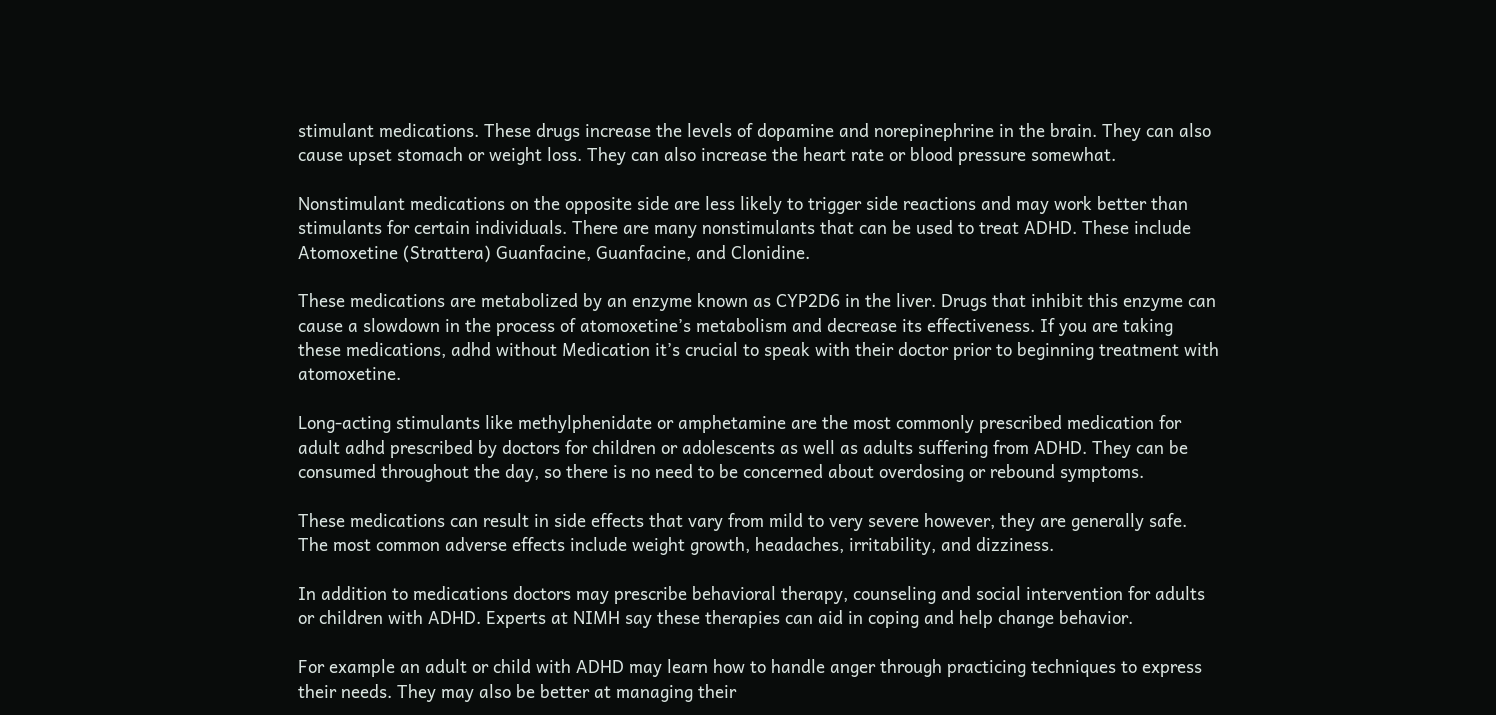stimulant medications. These drugs increase the levels of dopamine and norepinephrine in the brain. They can also cause upset stomach or weight loss. They can also increase the heart rate or blood pressure somewhat.

Nonstimulant medications on the opposite side are less likely to trigger side reactions and may work better than stimulants for certain individuals. There are many nonstimulants that can be used to treat ADHD. These include Atomoxetine (Strattera) Guanfacine, Guanfacine, and Clonidine.

These medications are metabolized by an enzyme known as CYP2D6 in the liver. Drugs that inhibit this enzyme can cause a slowdown in the process of atomoxetine’s metabolism and decrease its effectiveness. If you are taking these medications, adhd without Medication it’s crucial to speak with their doctor prior to beginning treatment with atomoxetine.

Long-acting stimulants like methylphenidate or amphetamine are the most commonly prescribed medication for adult adhd prescribed by doctors for children or adolescents as well as adults suffering from ADHD. They can be consumed throughout the day, so there is no need to be concerned about overdosing or rebound symptoms.

These medications can result in side effects that vary from mild to very severe however, they are generally safe. The most common adverse effects include weight growth, headaches, irritability, and dizziness.

In addition to medications doctors may prescribe behavioral therapy, counseling and social intervention for adults or children with ADHD. Experts at NIMH say these therapies can aid in coping and help change behavior.

For example an adult or child with ADHD may learn how to handle anger through practicing techniques to express their needs. They may also be better at managing their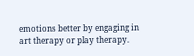emotions better by engaging in art therapy or play therapy.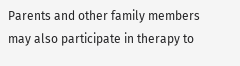Parents and other family members may also participate in therapy to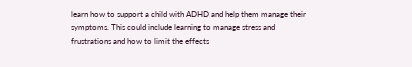learn how to support a child with ADHD and help them manage their symptoms. This could include learning to manage stress and frustrations and how to limit the effects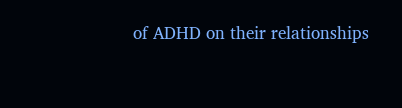of ADHD on their relationships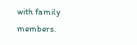with family members.